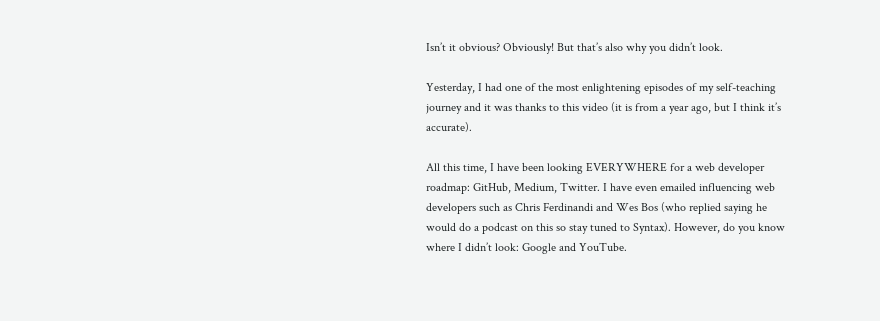Isn’t it obvious? Obviously! But that’s also why you didn’t look.

Yesterday, I had one of the most enlightening episodes of my self-teaching journey and it was thanks to this video (it is from a year ago, but I think it’s accurate).

All this time, I have been looking EVERYWHERE for a web developer roadmap: GitHub, Medium, Twitter. I have even emailed influencing web developers such as Chris Ferdinandi and Wes Bos (who replied saying he would do a podcast on this so stay tuned to Syntax). However, do you know where I didn’t look: Google and YouTube.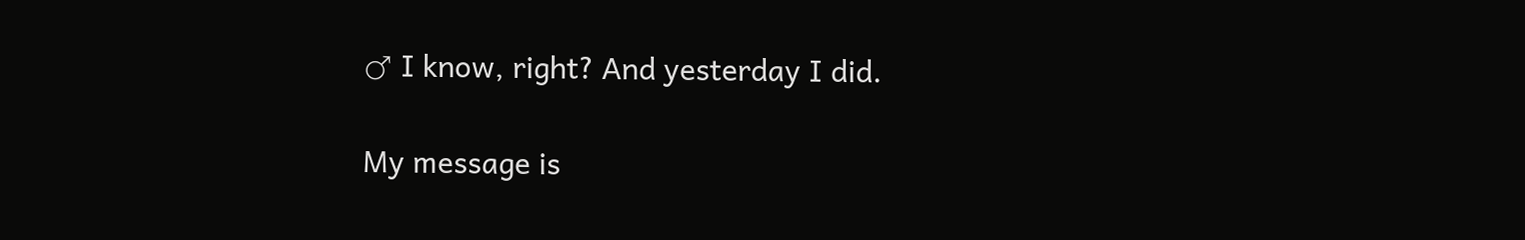♂ I know, right? And yesterday I did.

My message is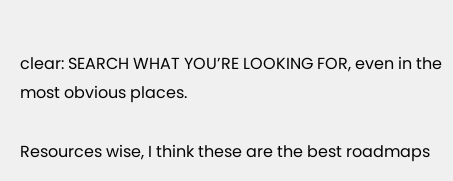clear: SEARCH WHAT YOU’RE LOOKING FOR, even in the most obvious places.

Resources wise, I think these are the best roadmaps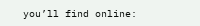you’ll find online: